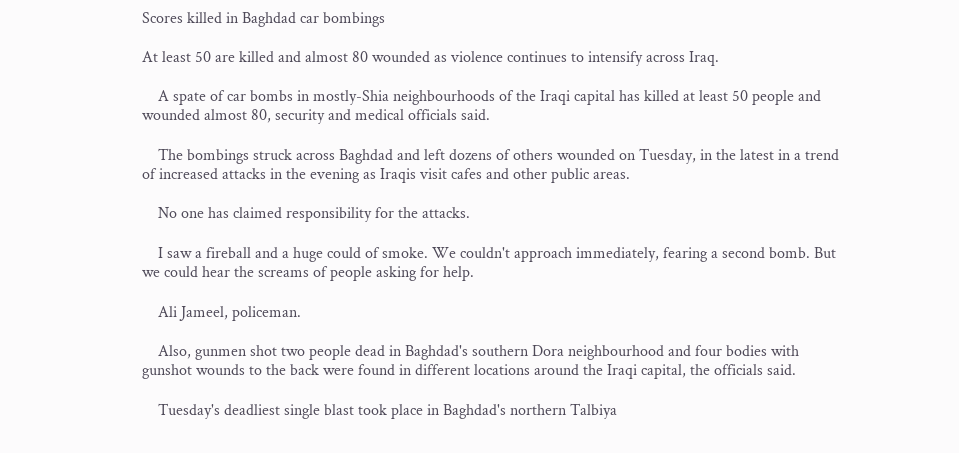Scores killed in Baghdad car bombings

At least 50 are killed and almost 80 wounded as violence continues to intensify across Iraq.

    A spate of car bombs in mostly-Shia neighbourhoods of the Iraqi capital has killed at least 50 people and wounded almost 80, security and medical officials said.

    The bombings struck across Baghdad and left dozens of others wounded on Tuesday, in the latest in a trend of increased attacks in the evening as Iraqis visit cafes and other public areas.

    No one has claimed responsibility for the attacks.

    I saw a fireball and a huge could of smoke. We couldn't approach immediately, fearing a second bomb. But we could hear the screams of people asking for help.

    Ali Jameel, policeman.

    Also, gunmen shot two people dead in Baghdad's southern Dora neighbourhood and four bodies with gunshot wounds to the back were found in different locations around the Iraqi capital, the officials said.

    Tuesday's deadliest single blast took place in Baghdad's northern Talbiya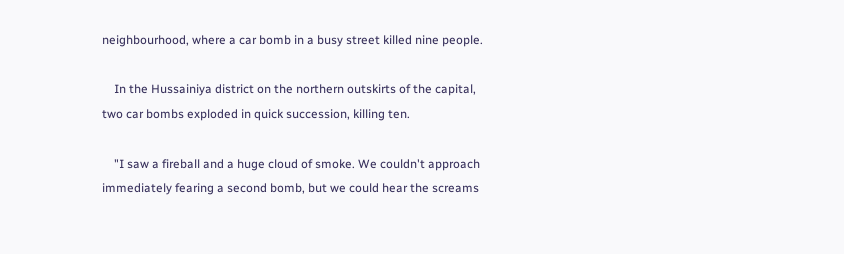neighbourhood, where a car bomb in a busy street killed nine people.

    In the Hussainiya district on the northern outskirts of the capital, two car bombs exploded in quick succession, killing ten.

    "I saw a fireball and a huge cloud of smoke. We couldn't approach immediately fearing a second bomb, but we could hear the screams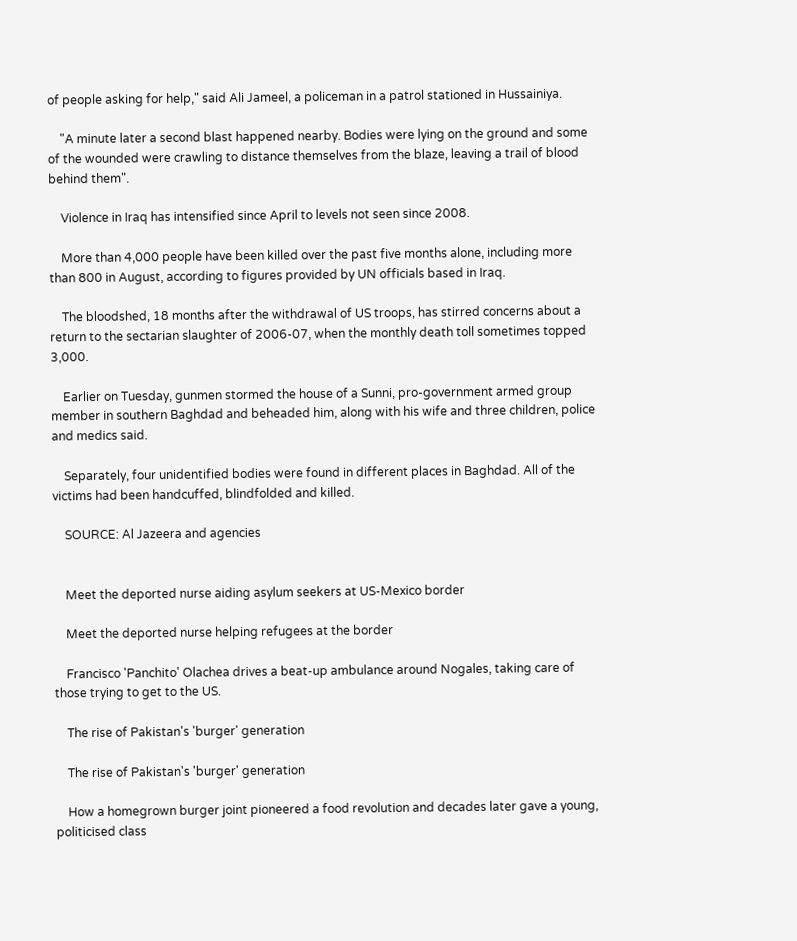of people asking for help," said Ali Jameel, a policeman in a patrol stationed in Hussainiya.

    "A minute later a second blast happened nearby. Bodies were lying on the ground and some of the wounded were crawling to distance themselves from the blaze, leaving a trail of blood behind them".

    Violence in Iraq has intensified since April to levels not seen since 2008.

    More than 4,000 people have been killed over the past five months alone, including more than 800 in August, according to figures provided by UN officials based in Iraq.

    The bloodshed, 18 months after the withdrawal of US troops, has stirred concerns about a return to the sectarian slaughter of 2006-07, when the monthly death toll sometimes topped 3,000.

    Earlier on Tuesday, gunmen stormed the house of a Sunni, pro-government armed group member in southern Baghdad and beheaded him, along with his wife and three children, police and medics said.

    Separately, four unidentified bodies were found in different places in Baghdad. All of the victims had been handcuffed, blindfolded and killed.

    SOURCE: Al Jazeera and agencies


    Meet the deported nurse aiding asylum seekers at US-Mexico border

    Meet the deported nurse helping refugees at the border

    Francisco 'Panchito' Olachea drives a beat-up ambulance around Nogales, taking care of those trying to get to the US.

    The rise of Pakistan's 'burger' generation

    The rise of Pakistan's 'burger' generation

    How a homegrown burger joint pioneered a food revolution and decades later gave a young, politicised class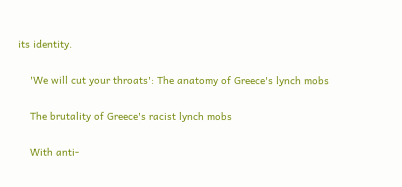its identity.

    'We will cut your throats': The anatomy of Greece's lynch mobs

    The brutality of Greece's racist lynch mobs

    With anti-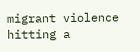migrant violence hitting a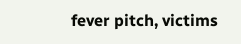fever pitch, victims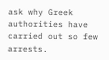ask why Greek authorities have carried out so few arrests.